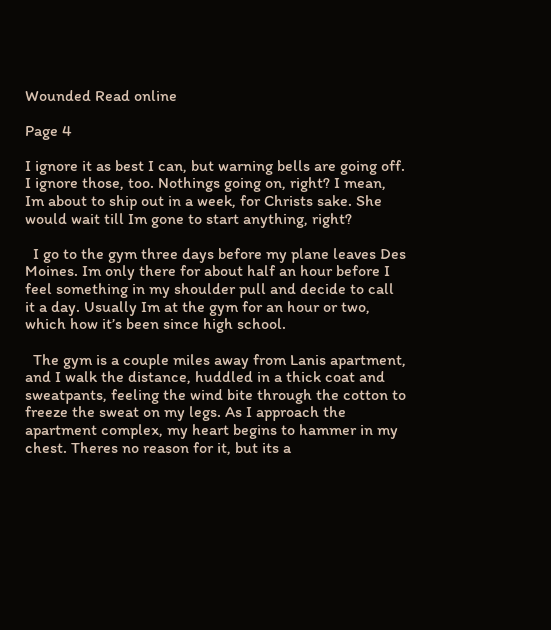Wounded Read online

Page 4

I ignore it as best I can, but warning bells are going off. I ignore those, too. Nothings going on, right? I mean, Im about to ship out in a week, for Christs sake. She would wait till Im gone to start anything, right?

  I go to the gym three days before my plane leaves Des Moines. Im only there for about half an hour before I feel something in my shoulder pull and decide to call it a day. Usually Im at the gym for an hour or two, which how it’s been since high school.

  The gym is a couple miles away from Lanis apartment, and I walk the distance, huddled in a thick coat and sweatpants, feeling the wind bite through the cotton to freeze the sweat on my legs. As I approach the apartment complex, my heart begins to hammer in my chest. Theres no reason for it, but its a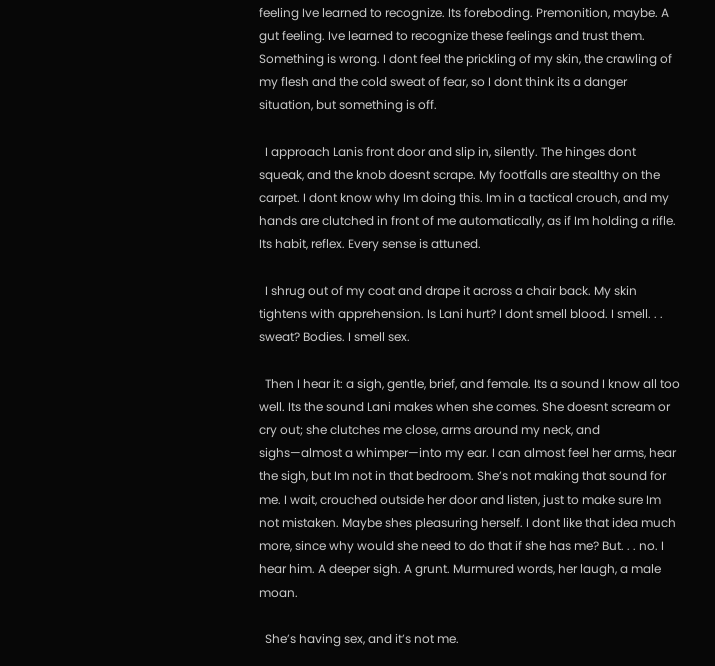feeling Ive learned to recognize. Its foreboding. Premonition, maybe. A gut feeling. Ive learned to recognize these feelings and trust them. Something is wrong. I dont feel the prickling of my skin, the crawling of my flesh and the cold sweat of fear, so I dont think its a danger situation, but something is off.

  I approach Lanis front door and slip in, silently. The hinges dont squeak, and the knob doesnt scrape. My footfalls are stealthy on the carpet. I dont know why Im doing this. Im in a tactical crouch, and my hands are clutched in front of me automatically, as if Im holding a rifle. Its habit, reflex. Every sense is attuned.

  I shrug out of my coat and drape it across a chair back. My skin tightens with apprehension. Is Lani hurt? I dont smell blood. I smell. . . sweat? Bodies. I smell sex.

  Then I hear it: a sigh, gentle, brief, and female. Its a sound I know all too well. Its the sound Lani makes when she comes. She doesnt scream or cry out; she clutches me close, arms around my neck, and sighs—almost a whimper—into my ear. I can almost feel her arms, hear the sigh, but Im not in that bedroom. She’s not making that sound for me. I wait, crouched outside her door and listen, just to make sure Im not mistaken. Maybe shes pleasuring herself. I dont like that idea much more, since why would she need to do that if she has me? But. . . no. I hear him. A deeper sigh. A grunt. Murmured words, her laugh, a male moan.

  She’s having sex, and it’s not me.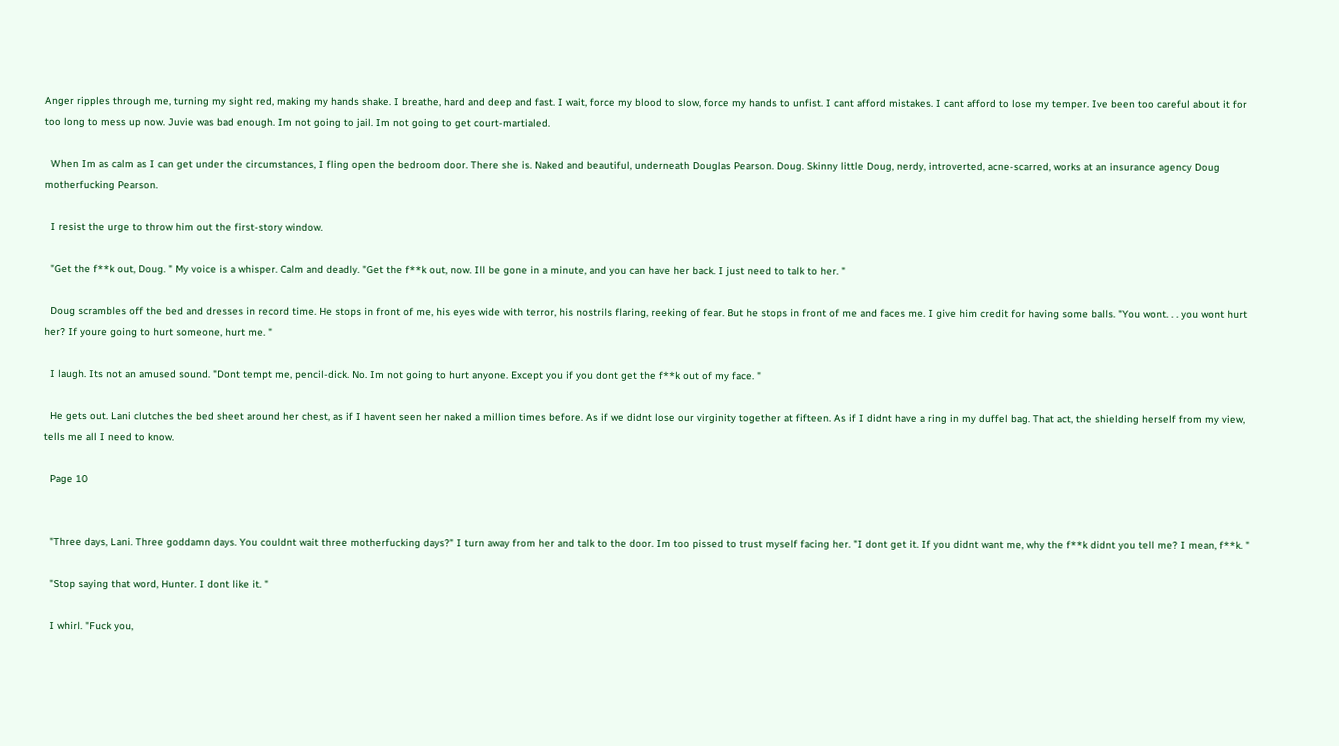Anger ripples through me, turning my sight red, making my hands shake. I breathe, hard and deep and fast. I wait, force my blood to slow, force my hands to unfist. I cant afford mistakes. I cant afford to lose my temper. Ive been too careful about it for too long to mess up now. Juvie was bad enough. Im not going to jail. Im not going to get court-martialed.

  When Im as calm as I can get under the circumstances, I fling open the bedroom door. There she is. Naked and beautiful, underneath Douglas Pearson. Doug. Skinny little Doug, nerdy, introverted, acne-scarred, works at an insurance agency Doug motherfucking Pearson.

  I resist the urge to throw him out the first-story window.

  "Get the f**k out, Doug. " My voice is a whisper. Calm and deadly. "Get the f**k out, now. Ill be gone in a minute, and you can have her back. I just need to talk to her. "

  Doug scrambles off the bed and dresses in record time. He stops in front of me, his eyes wide with terror, his nostrils flaring, reeking of fear. But he stops in front of me and faces me. I give him credit for having some balls. "You wont. . . you wont hurt her? If youre going to hurt someone, hurt me. "

  I laugh. Its not an amused sound. "Dont tempt me, pencil-dick. No. Im not going to hurt anyone. Except you if you dont get the f**k out of my face. "

  He gets out. Lani clutches the bed sheet around her chest, as if I havent seen her naked a million times before. As if we didnt lose our virginity together at fifteen. As if I didnt have a ring in my duffel bag. That act, the shielding herself from my view, tells me all I need to know.

  Page 10


  "Three days, Lani. Three goddamn days. You couldnt wait three motherfucking days?" I turn away from her and talk to the door. Im too pissed to trust myself facing her. "I dont get it. If you didnt want me, why the f**k didnt you tell me? I mean, f**k. "

  "Stop saying that word, Hunter. I dont like it. "

  I whirl. "Fuck you,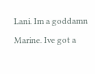Lani. Im a goddamn Marine. Ive got a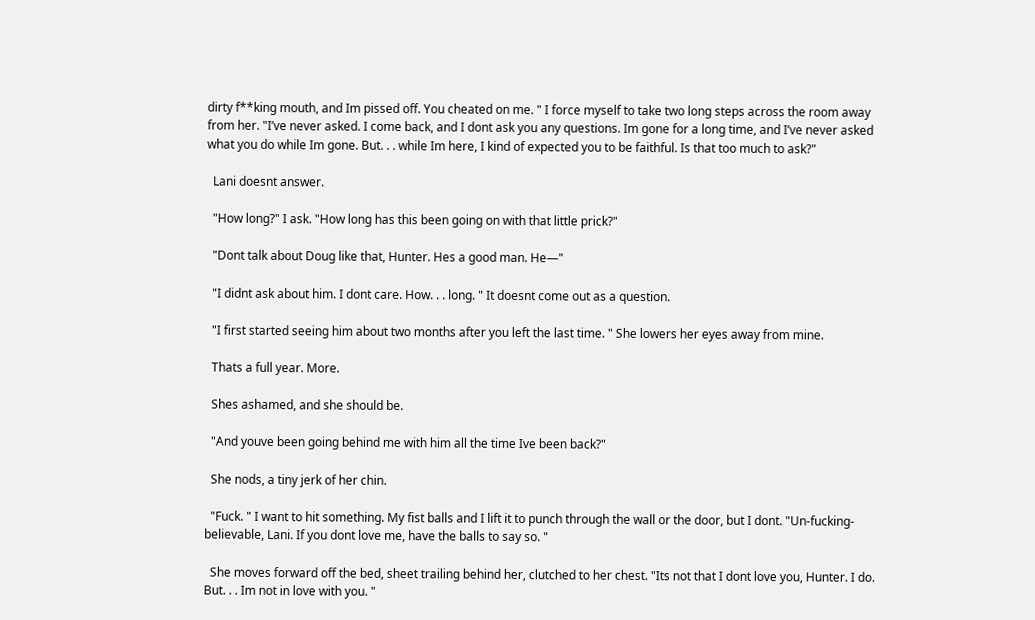dirty f**king mouth, and Im pissed off. You cheated on me. " I force myself to take two long steps across the room away from her. "I’ve never asked. I come back, and I dont ask you any questions. Im gone for a long time, and I’ve never asked what you do while Im gone. But. . . while Im here, I kind of expected you to be faithful. Is that too much to ask?"

  Lani doesnt answer.

  "How long?" I ask. "How long has this been going on with that little prick?"

  "Dont talk about Doug like that, Hunter. Hes a good man. He—"

  "I didnt ask about him. I dont care. How. . . long. " It doesnt come out as a question.

  "I first started seeing him about two months after you left the last time. " She lowers her eyes away from mine.

  Thats a full year. More.

  Shes ashamed, and she should be.

  "And youve been going behind me with him all the time Ive been back?"

  She nods, a tiny jerk of her chin.

  "Fuck. " I want to hit something. My fist balls and I lift it to punch through the wall or the door, but I dont. "Un-fucking-believable, Lani. If you dont love me, have the balls to say so. "

  She moves forward off the bed, sheet trailing behind her, clutched to her chest. "Its not that I dont love you, Hunter. I do. But. . . Im not in love with you. "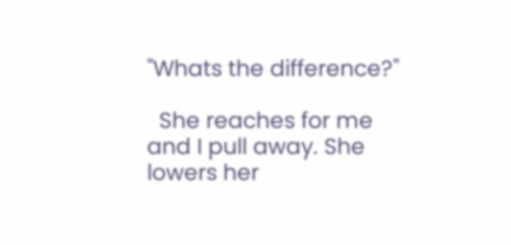"Whats the difference?"

  She reaches for me and I pull away. She lowers her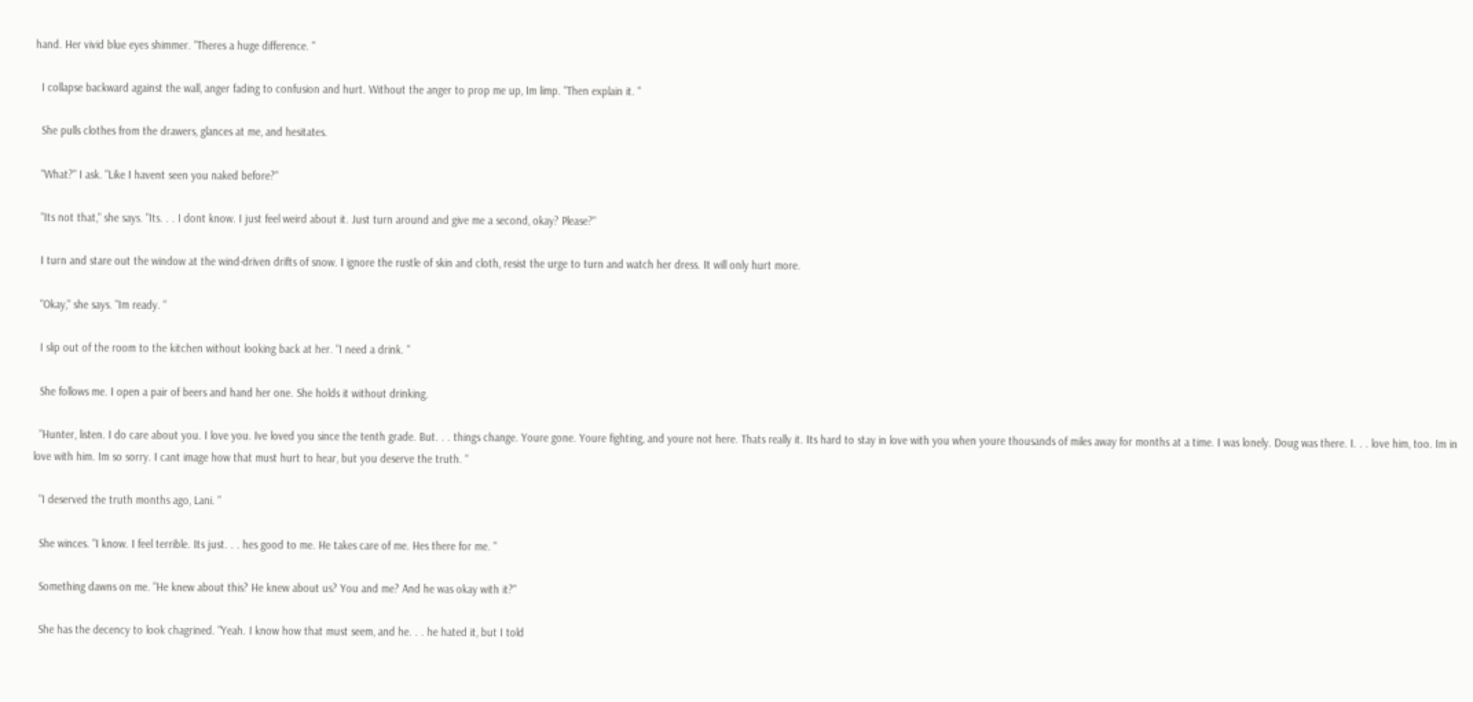hand. Her vivid blue eyes shimmer. "Theres a huge difference. "

  I collapse backward against the wall, anger fading to confusion and hurt. Without the anger to prop me up, Im limp. "Then explain it. "

  She pulls clothes from the drawers, glances at me, and hesitates.

  "What?" I ask. "Like I havent seen you naked before?"

  "Its not that," she says. "Its. . . I dont know. I just feel weird about it. Just turn around and give me a second, okay? Please?"

  I turn and stare out the window at the wind-driven drifts of snow. I ignore the rustle of skin and cloth, resist the urge to turn and watch her dress. It will only hurt more.

  "Okay," she says. "Im ready. "

  I slip out of the room to the kitchen without looking back at her. "I need a drink. "

  She follows me. I open a pair of beers and hand her one. She holds it without drinking.

  "Hunter, listen. I do care about you. I love you. Ive loved you since the tenth grade. But. . . things change. Youre gone. Youre fighting, and youre not here. Thats really it. Its hard to stay in love with you when youre thousands of miles away for months at a time. I was lonely. Doug was there. I. . . love him, too. Im in love with him. Im so sorry. I cant image how that must hurt to hear, but you deserve the truth. "

  "I deserved the truth months ago, Lani. "

  She winces. "I know. I feel terrible. Its just. . . hes good to me. He takes care of me. Hes there for me. "

  Something dawns on me. "He knew about this? He knew about us? You and me? And he was okay with it?"

  She has the decency to look chagrined. "Yeah. I know how that must seem, and he. . . he hated it, but I told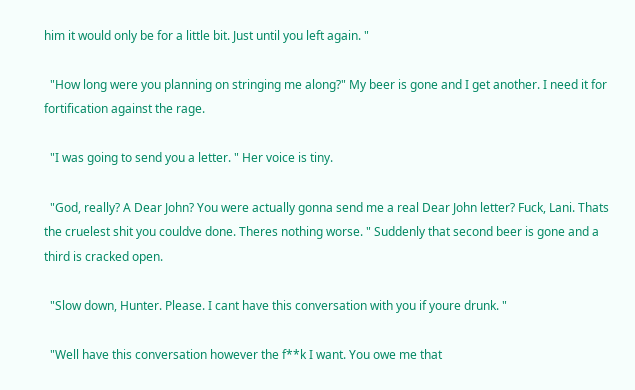him it would only be for a little bit. Just until you left again. "

  "How long were you planning on stringing me along?" My beer is gone and I get another. I need it for fortification against the rage.

  "I was going to send you a letter. " Her voice is tiny.

  "God, really? A Dear John? You were actually gonna send me a real Dear John letter? Fuck, Lani. Thats the cruelest shit you couldve done. Theres nothing worse. " Suddenly that second beer is gone and a third is cracked open.

  "Slow down, Hunter. Please. I cant have this conversation with you if youre drunk. "

  "Well have this conversation however the f**k I want. You owe me that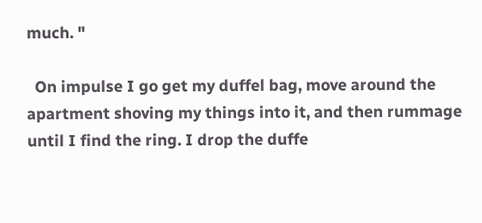much. "

  On impulse I go get my duffel bag, move around the apartment shoving my things into it, and then rummage until I find the ring. I drop the duffe